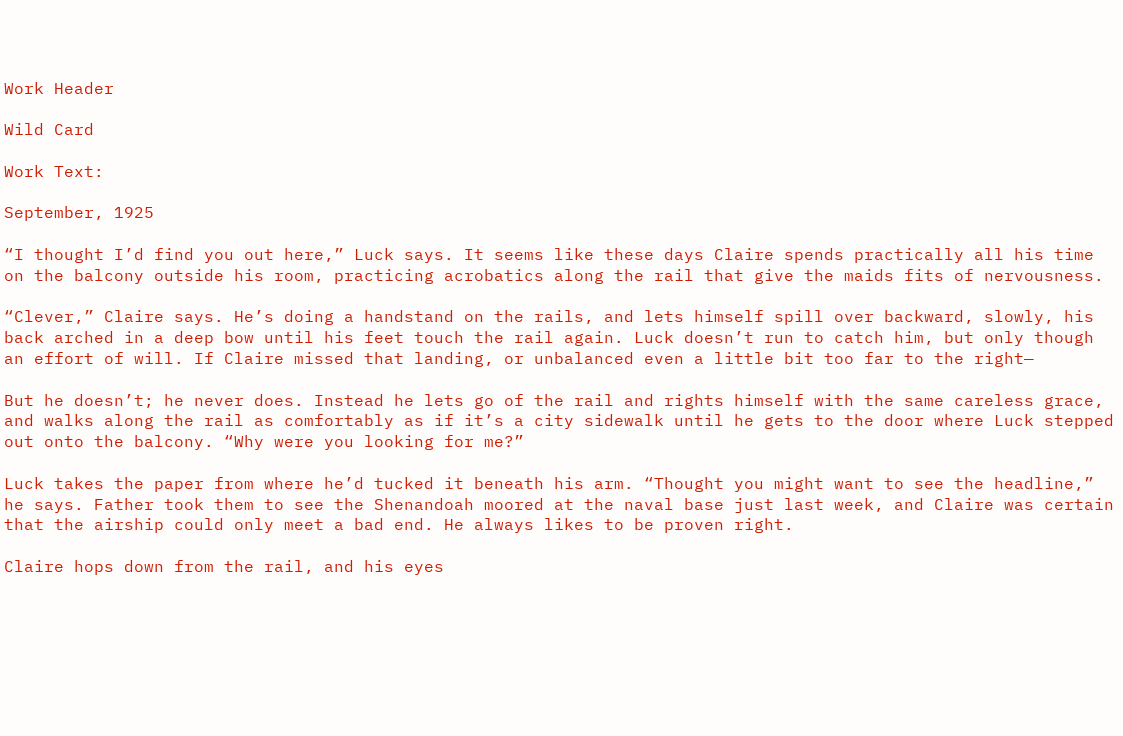Work Header

Wild Card

Work Text:

September, 1925

“I thought I’d find you out here,” Luck says. It seems like these days Claire spends practically all his time on the balcony outside his room, practicing acrobatics along the rail that give the maids fits of nervousness.

“Clever,” Claire says. He’s doing a handstand on the rails, and lets himself spill over backward, slowly, his back arched in a deep bow until his feet touch the rail again. Luck doesn’t run to catch him, but only though an effort of will. If Claire missed that landing, or unbalanced even a little bit too far to the right—

But he doesn’t; he never does. Instead he lets go of the rail and rights himself with the same careless grace, and walks along the rail as comfortably as if it’s a city sidewalk until he gets to the door where Luck stepped out onto the balcony. “Why were you looking for me?”

Luck takes the paper from where he’d tucked it beneath his arm. “Thought you might want to see the headline,” he says. Father took them to see the Shenandoah moored at the naval base just last week, and Claire was certain that the airship could only meet a bad end. He always likes to be proven right.

Claire hops down from the rail, and his eyes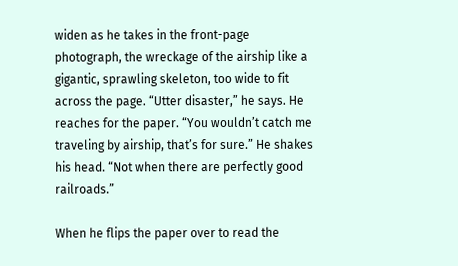widen as he takes in the front-page photograph, the wreckage of the airship like a gigantic, sprawling skeleton, too wide to fit across the page. “Utter disaster,” he says. He reaches for the paper. “You wouldn’t catch me traveling by airship, that’s for sure.” He shakes his head. “Not when there are perfectly good railroads.”

When he flips the paper over to read the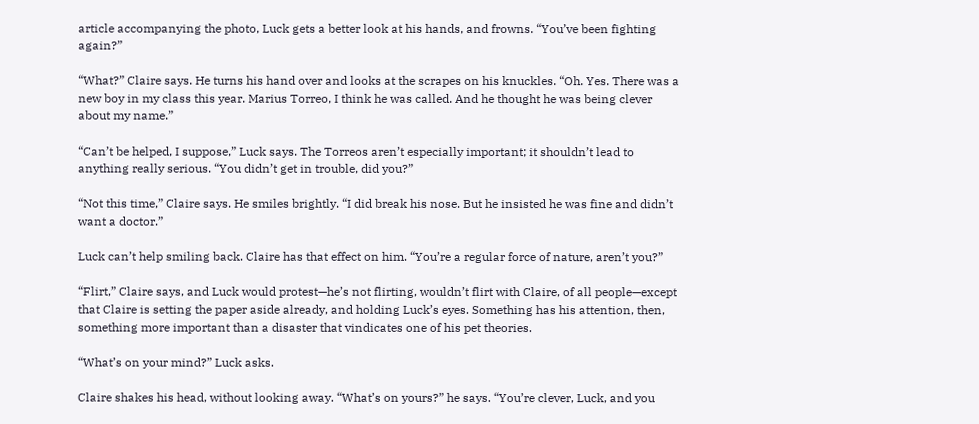article accompanying the photo, Luck gets a better look at his hands, and frowns. “You’ve been fighting again?”

“What?” Claire says. He turns his hand over and looks at the scrapes on his knuckles. “Oh. Yes. There was a new boy in my class this year. Marius Torreo, I think he was called. And he thought he was being clever about my name.”

“Can’t be helped, I suppose,” Luck says. The Torreos aren’t especially important; it shouldn’t lead to anything really serious. “You didn’t get in trouble, did you?”

“Not this time,” Claire says. He smiles brightly. “I did break his nose. But he insisted he was fine and didn’t want a doctor.”

Luck can’t help smiling back. Claire has that effect on him. “You’re a regular force of nature, aren’t you?”

“Flirt,” Claire says, and Luck would protest—he’s not flirting, wouldn’t flirt with Claire, of all people—except that Claire is setting the paper aside already, and holding Luck’s eyes. Something has his attention, then, something more important than a disaster that vindicates one of his pet theories.

“What’s on your mind?” Luck asks.

Claire shakes his head, without looking away. “What’s on yours?” he says. “You’re clever, Luck, and you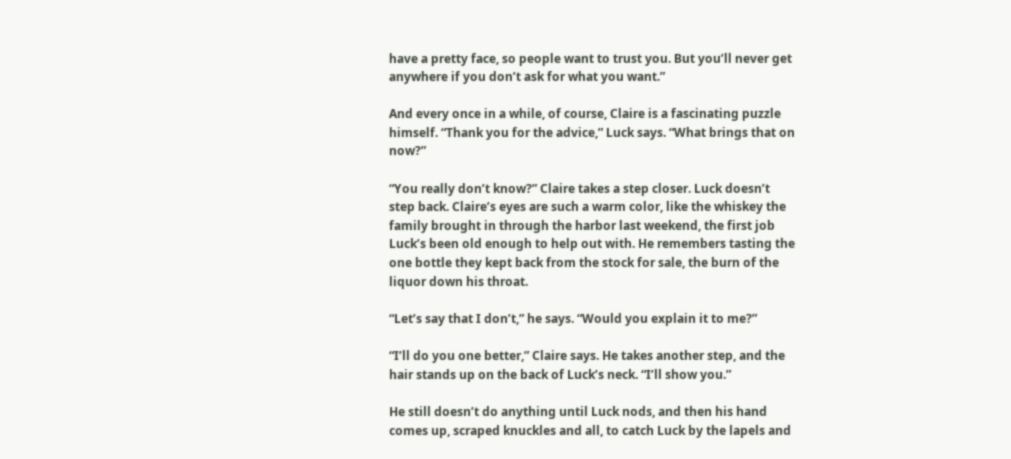have a pretty face, so people want to trust you. But you’ll never get anywhere if you don’t ask for what you want.”

And every once in a while, of course, Claire is a fascinating puzzle himself. “Thank you for the advice,” Luck says. “What brings that on now?”

“You really don’t know?” Claire takes a step closer. Luck doesn’t step back. Claire’s eyes are such a warm color, like the whiskey the family brought in through the harbor last weekend, the first job Luck’s been old enough to help out with. He remembers tasting the one bottle they kept back from the stock for sale, the burn of the liquor down his throat.

“Let’s say that I don’t,” he says. “Would you explain it to me?”

“I’ll do you one better,” Claire says. He takes another step, and the hair stands up on the back of Luck’s neck. “I’ll show you.”

He still doesn’t do anything until Luck nods, and then his hand comes up, scraped knuckles and all, to catch Luck by the lapels and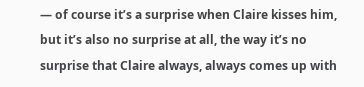— of course it’s a surprise when Claire kisses him, but it’s also no surprise at all, the way it’s no surprise that Claire always, always comes up with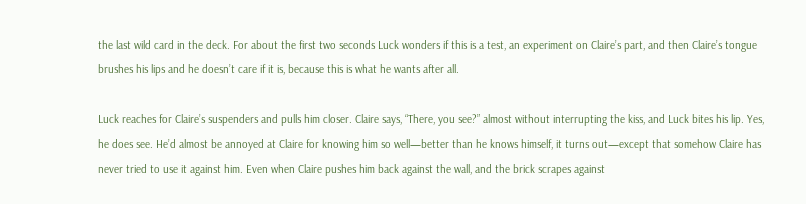the last wild card in the deck. For about the first two seconds Luck wonders if this is a test, an experiment on Claire’s part, and then Claire’s tongue brushes his lips and he doesn’t care if it is, because this is what he wants after all.

Luck reaches for Claire’s suspenders and pulls him closer. Claire says, “There, you see?” almost without interrupting the kiss, and Luck bites his lip. Yes, he does see. He’d almost be annoyed at Claire for knowing him so well—better than he knows himself, it turns out—except that somehow Claire has never tried to use it against him. Even when Claire pushes him back against the wall, and the brick scrapes against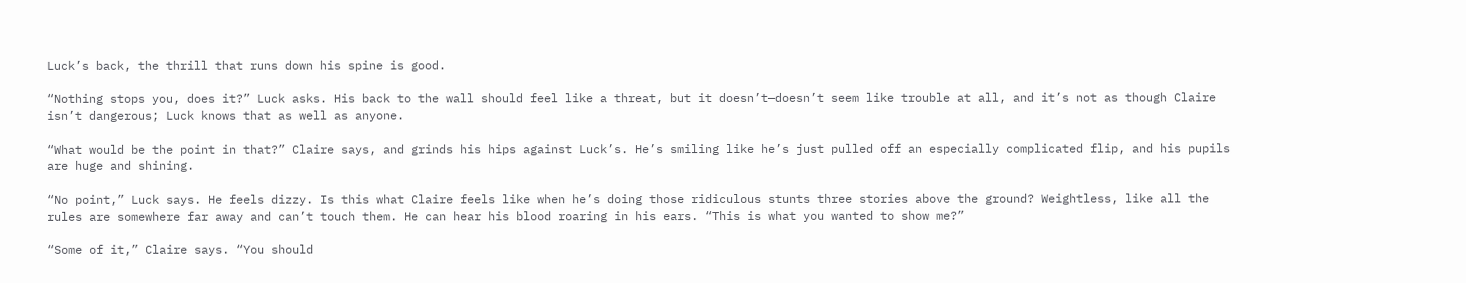Luck’s back, the thrill that runs down his spine is good.

“Nothing stops you, does it?” Luck asks. His back to the wall should feel like a threat, but it doesn’t—doesn’t seem like trouble at all, and it’s not as though Claire isn’t dangerous; Luck knows that as well as anyone.

“What would be the point in that?” Claire says, and grinds his hips against Luck’s. He’s smiling like he’s just pulled off an especially complicated flip, and his pupils are huge and shining.

“No point,” Luck says. He feels dizzy. Is this what Claire feels like when he’s doing those ridiculous stunts three stories above the ground? Weightless, like all the rules are somewhere far away and can’t touch them. He can hear his blood roaring in his ears. “This is what you wanted to show me?”

“Some of it,” Claire says. “You should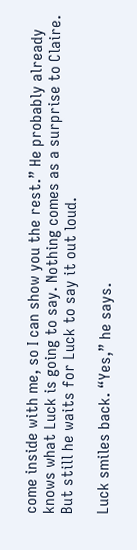come inside with me, so I can show you the rest.” He probably already knows what Luck is going to say. Nothing comes as a surprise to Claire. But still he waits for Luck to say it out loud.

Luck smiles back. “Yes,” he says.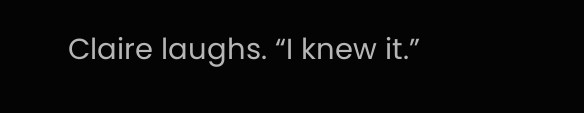Claire laughs. “I knew it.”